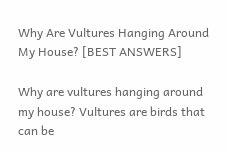Why Are Vultures Hanging Around My House? [BEST ANSWERS]

Why are vultures hanging around my house? Vultures are birds that can be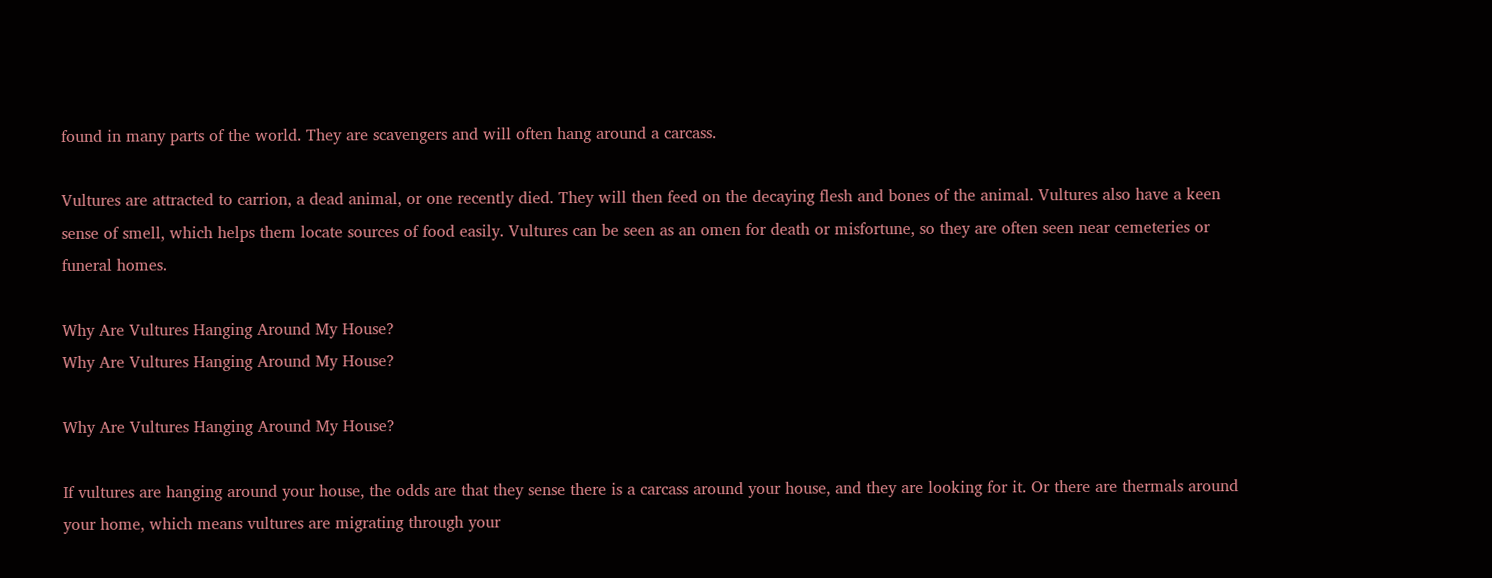found in many parts of the world. They are scavengers and will often hang around a carcass.

Vultures are attracted to carrion, a dead animal, or one recently died. They will then feed on the decaying flesh and bones of the animal. Vultures also have a keen sense of smell, which helps them locate sources of food easily. Vultures can be seen as an omen for death or misfortune, so they are often seen near cemeteries or funeral homes.

Why Are Vultures Hanging Around My House?
Why Are Vultures Hanging Around My House?

Why Are Vultures Hanging Around My House?

If vultures are hanging around your house, the odds are that they sense there is a carcass around your house, and they are looking for it. Or there are thermals around your home, which means vultures are migrating through your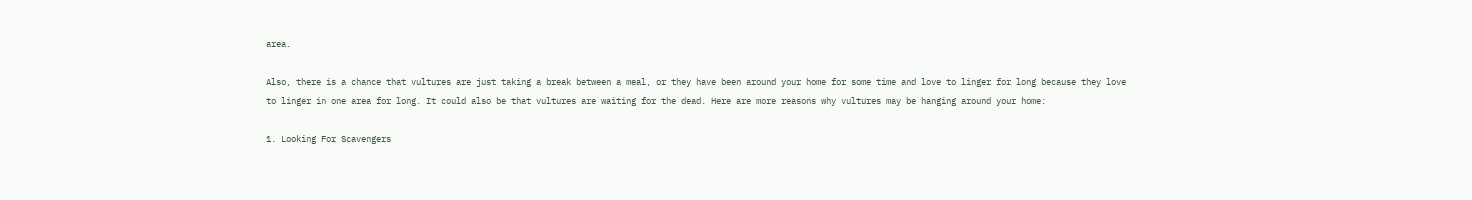area.

Also, there is a chance that vultures are just taking a break between a meal, or they have been around your home for some time and love to linger for long because they love to linger in one area for long. It could also be that vultures are waiting for the dead. Here are more reasons why vultures may be hanging around your home:

1. Looking For Scavengers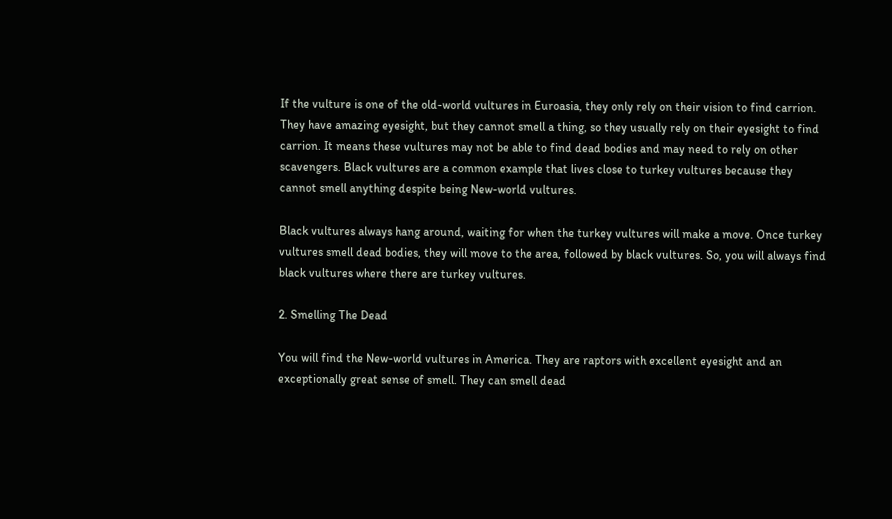If the vulture is one of the old-world vultures in Euroasia, they only rely on their vision to find carrion. They have amazing eyesight, but they cannot smell a thing, so they usually rely on their eyesight to find carrion. It means these vultures may not be able to find dead bodies and may need to rely on other scavengers. Black vultures are a common example that lives close to turkey vultures because they cannot smell anything despite being New-world vultures.

Black vultures always hang around, waiting for when the turkey vultures will make a move. Once turkey vultures smell dead bodies, they will move to the area, followed by black vultures. So, you will always find black vultures where there are turkey vultures.

2. Smelling The Dead

You will find the New-world vultures in America. They are raptors with excellent eyesight and an exceptionally great sense of smell. They can smell dead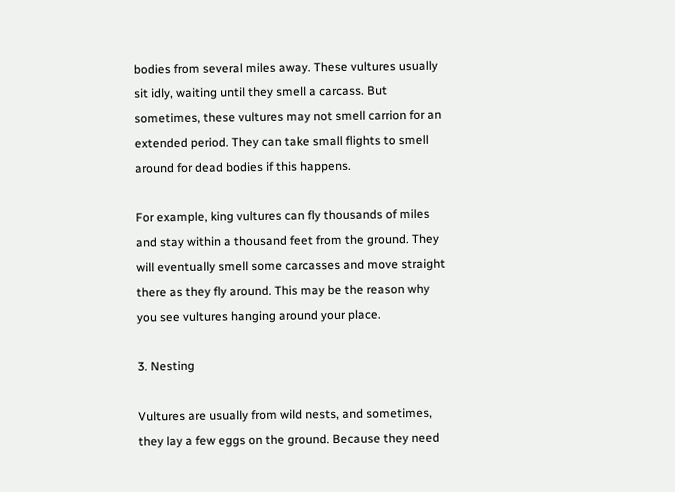bodies from several miles away. These vultures usually sit idly, waiting until they smell a carcass. But sometimes, these vultures may not smell carrion for an extended period. They can take small flights to smell around for dead bodies if this happens.

For example, king vultures can fly thousands of miles and stay within a thousand feet from the ground. They will eventually smell some carcasses and move straight there as they fly around. This may be the reason why you see vultures hanging around your place.

3. Nesting

Vultures are usually from wild nests, and sometimes, they lay a few eggs on the ground. Because they need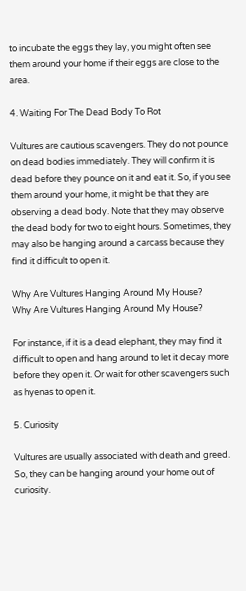to incubate the eggs they lay, you might often see them around your home if their eggs are close to the area.

4. Waiting For The Dead Body To Rot

Vultures are cautious scavengers. They do not pounce on dead bodies immediately. They will confirm it is dead before they pounce on it and eat it. So, if you see them around your home, it might be that they are observing a dead body. Note that they may observe the dead body for two to eight hours. Sometimes, they may also be hanging around a carcass because they find it difficult to open it.

Why Are Vultures Hanging Around My House?
Why Are Vultures Hanging Around My House?

For instance, if it is a dead elephant, they may find it difficult to open and hang around to let it decay more before they open it. Or wait for other scavengers such as hyenas to open it.

5. Curiosity

Vultures are usually associated with death and greed. So, they can be hanging around your home out of curiosity.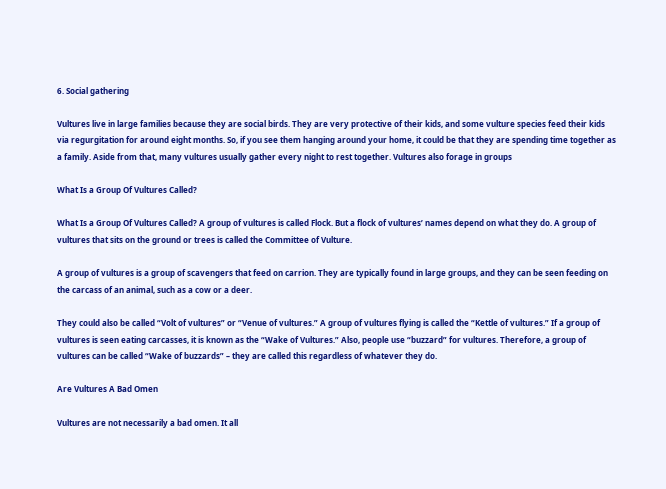6. Social gathering

Vultures live in large families because they are social birds. They are very protective of their kids, and some vulture species feed their kids via regurgitation for around eight months. So, if you see them hanging around your home, it could be that they are spending time together as a family. Aside from that, many vultures usually gather every night to rest together. Vultures also forage in groups

What Is a Group Of Vultures Called?

What Is a Group Of Vultures Called? A group of vultures is called Flock. But a flock of vultures’ names depend on what they do. A group of vultures that sits on the ground or trees is called the Committee of Vulture.

A group of vultures is a group of scavengers that feed on carrion. They are typically found in large groups, and they can be seen feeding on the carcass of an animal, such as a cow or a deer.

They could also be called “Volt of vultures” or “Venue of vultures.” A group of vultures flying is called the “Kettle of vultures.” If a group of vultures is seen eating carcasses, it is known as the “Wake of Vultures.” Also, people use “buzzard” for vultures. Therefore, a group of vultures can be called “Wake of buzzards” – they are called this regardless of whatever they do.

Are Vultures A Bad Omen

Vultures are not necessarily a bad omen. It all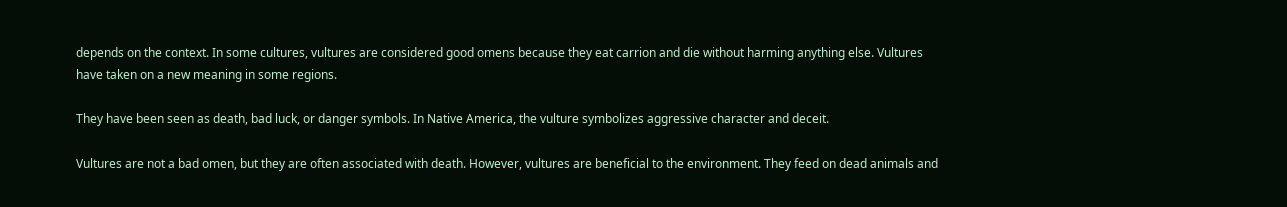depends on the context. In some cultures, vultures are considered good omens because they eat carrion and die without harming anything else. Vultures have taken on a new meaning in some regions.

They have been seen as death, bad luck, or danger symbols. In Native America, the vulture symbolizes aggressive character and deceit.

Vultures are not a bad omen, but they are often associated with death. However, vultures are beneficial to the environment. They feed on dead animals and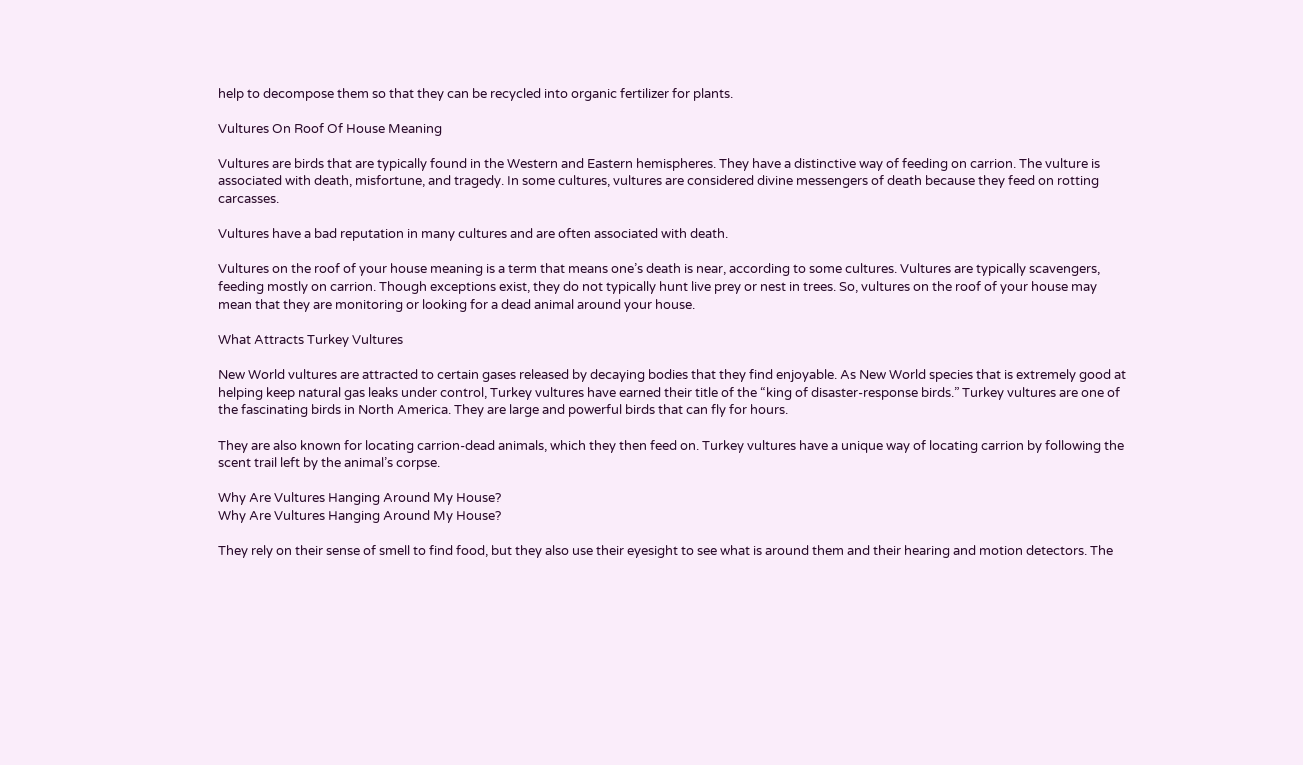help to decompose them so that they can be recycled into organic fertilizer for plants.

Vultures On Roof Of House Meaning

Vultures are birds that are typically found in the Western and Eastern hemispheres. They have a distinctive way of feeding on carrion. The vulture is associated with death, misfortune, and tragedy. In some cultures, vultures are considered divine messengers of death because they feed on rotting carcasses.

Vultures have a bad reputation in many cultures and are often associated with death.

Vultures on the roof of your house meaning is a term that means one’s death is near, according to some cultures. Vultures are typically scavengers, feeding mostly on carrion. Though exceptions exist, they do not typically hunt live prey or nest in trees. So, vultures on the roof of your house may mean that they are monitoring or looking for a dead animal around your house.

What Attracts Turkey Vultures

New World vultures are attracted to certain gases released by decaying bodies that they find enjoyable. As New World species that is extremely good at helping keep natural gas leaks under control, Turkey vultures have earned their title of the “king of disaster-response birds.” Turkey vultures are one of the fascinating birds in North America. They are large and powerful birds that can fly for hours.

They are also known for locating carrion-dead animals, which they then feed on. Turkey vultures have a unique way of locating carrion by following the scent trail left by the animal’s corpse.

Why Are Vultures Hanging Around My House?
Why Are Vultures Hanging Around My House?

They rely on their sense of smell to find food, but they also use their eyesight to see what is around them and their hearing and motion detectors. The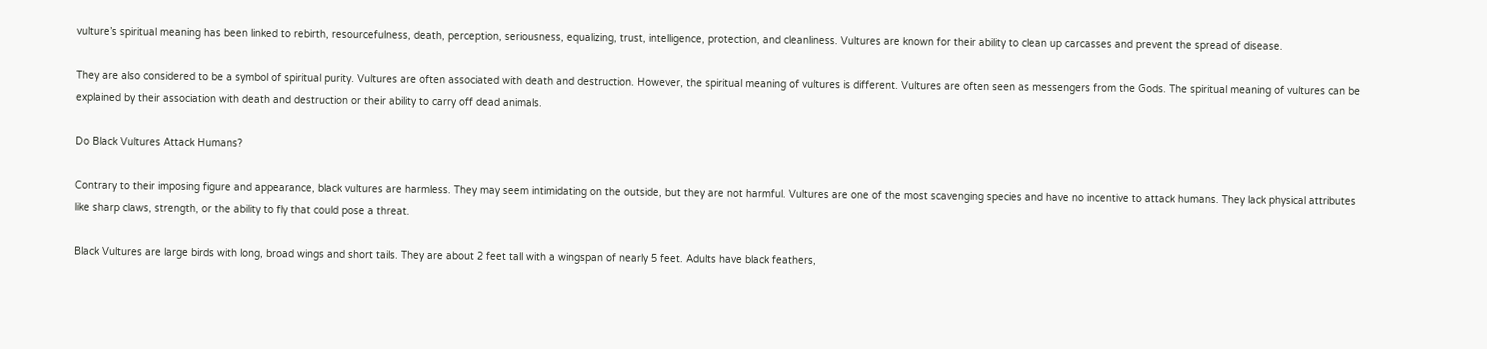vulture’s spiritual meaning has been linked to rebirth, resourcefulness, death, perception, seriousness, equalizing, trust, intelligence, protection, and cleanliness. Vultures are known for their ability to clean up carcasses and prevent the spread of disease.

They are also considered to be a symbol of spiritual purity. Vultures are often associated with death and destruction. However, the spiritual meaning of vultures is different. Vultures are often seen as messengers from the Gods. The spiritual meaning of vultures can be explained by their association with death and destruction or their ability to carry off dead animals.

Do Black Vultures Attack Humans?

Contrary to their imposing figure and appearance, black vultures are harmless. They may seem intimidating on the outside, but they are not harmful. Vultures are one of the most scavenging species and have no incentive to attack humans. They lack physical attributes like sharp claws, strength, or the ability to fly that could pose a threat.

Black Vultures are large birds with long, broad wings and short tails. They are about 2 feet tall with a wingspan of nearly 5 feet. Adults have black feathers,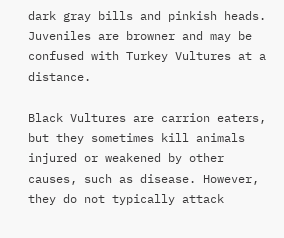dark gray bills and pinkish heads. Juveniles are browner and may be confused with Turkey Vultures at a distance.

Black Vultures are carrion eaters, but they sometimes kill animals injured or weakened by other causes, such as disease. However, they do not typically attack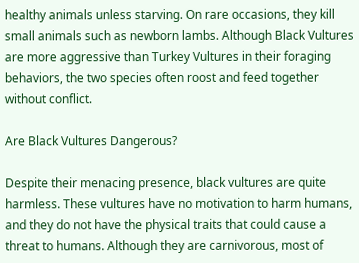healthy animals unless starving. On rare occasions, they kill small animals such as newborn lambs. Although Black Vultures are more aggressive than Turkey Vultures in their foraging behaviors, the two species often roost and feed together without conflict.

Are Black Vultures Dangerous?

Despite their menacing presence, black vultures are quite harmless. These vultures have no motivation to harm humans, and they do not have the physical traits that could cause a threat to humans. Although they are carnivorous, most of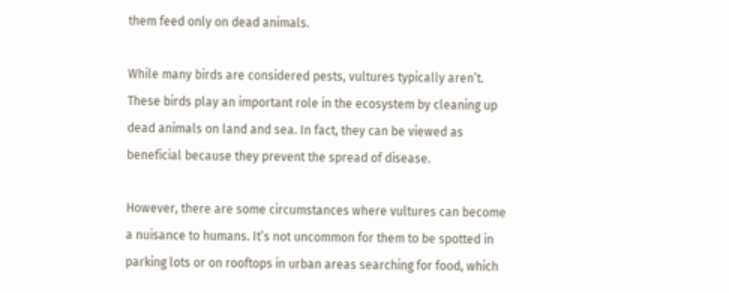them feed only on dead animals.

While many birds are considered pests, vultures typically aren’t. These birds play an important role in the ecosystem by cleaning up dead animals on land and sea. In fact, they can be viewed as beneficial because they prevent the spread of disease.

However, there are some circumstances where vultures can become a nuisance to humans. It’s not uncommon for them to be spotted in parking lots or on rooftops in urban areas searching for food, which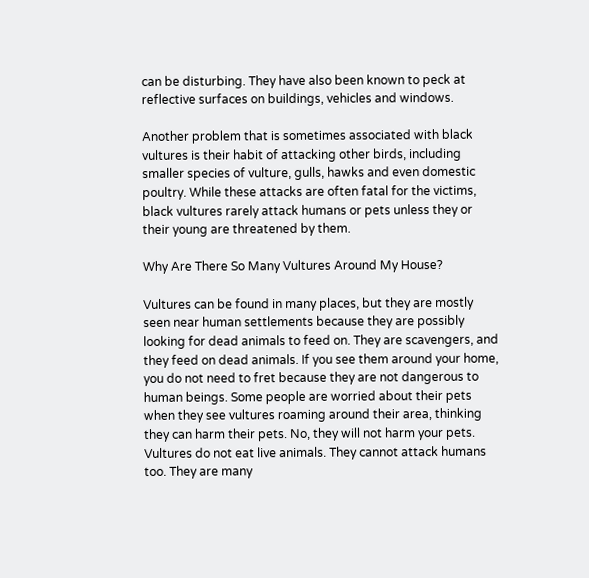can be disturbing. They have also been known to peck at reflective surfaces on buildings, vehicles and windows.

Another problem that is sometimes associated with black vultures is their habit of attacking other birds, including smaller species of vulture, gulls, hawks and even domestic poultry. While these attacks are often fatal for the victims, black vultures rarely attack humans or pets unless they or their young are threatened by them.

Why Are There So Many Vultures Around My House?

Vultures can be found in many places, but they are mostly seen near human settlements because they are possibly looking for dead animals to feed on. They are scavengers, and they feed on dead animals. If you see them around your home, you do not need to fret because they are not dangerous to human beings. Some people are worried about their pets when they see vultures roaming around their area, thinking they can harm their pets. No, they will not harm your pets.
Vultures do not eat live animals. They cannot attack humans too. They are many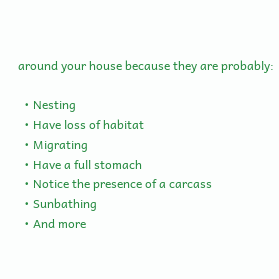around your house because they are probably:

  • Nesting
  • Have loss of habitat
  • Migrating
  • Have a full stomach
  • Notice the presence of a carcass
  • Sunbathing
  • And more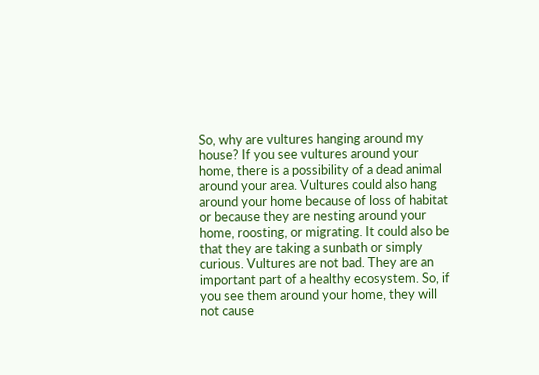So, why are vultures hanging around my house? If you see vultures around your home, there is a possibility of a dead animal around your area. Vultures could also hang around your home because of loss of habitat or because they are nesting around your home, roosting, or migrating. It could also be that they are taking a sunbath or simply curious. Vultures are not bad. They are an important part of a healthy ecosystem. So, if you see them around your home, they will not cause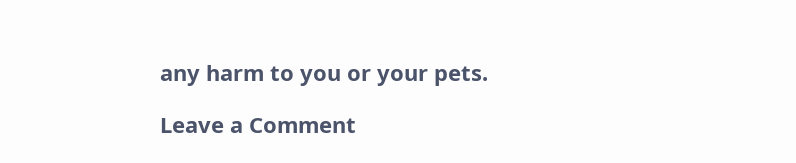any harm to you or your pets.

Leave a Comment